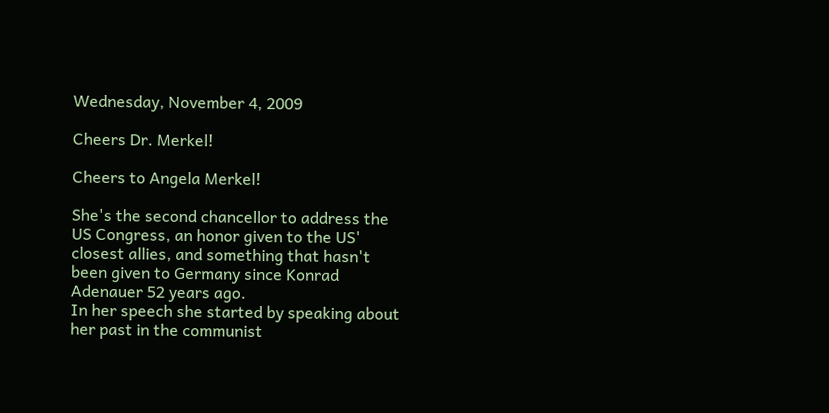Wednesday, November 4, 2009

Cheers Dr. Merkel!

Cheers to Angela Merkel!

She's the second chancellor to address the US Congress, an honor given to the US' closest allies, and something that hasn't been given to Germany since Konrad Adenauer 52 years ago.
In her speech she started by speaking about her past in the communist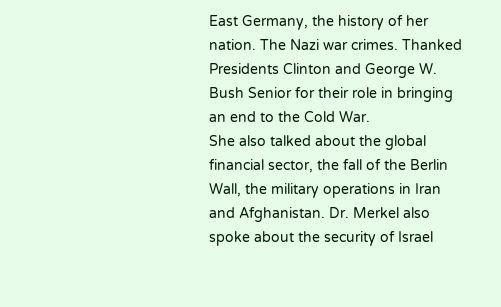East Germany, the history of her nation. The Nazi war crimes. Thanked Presidents Clinton and George W. Bush Senior for their role in bringing an end to the Cold War.
She also talked about the global financial sector, the fall of the Berlin Wall, the military operations in Iran and Afghanistan. Dr. Merkel also spoke about the security of Israel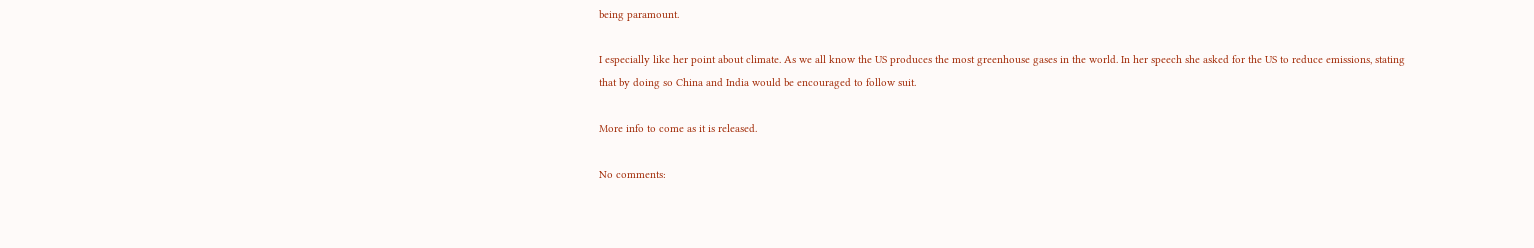being paramount.

I especially like her point about climate. As we all know the US produces the most greenhouse gases in the world. In her speech she asked for the US to reduce emissions, stating that by doing so China and India would be encouraged to follow suit.

More info to come as it is released.

No comments: